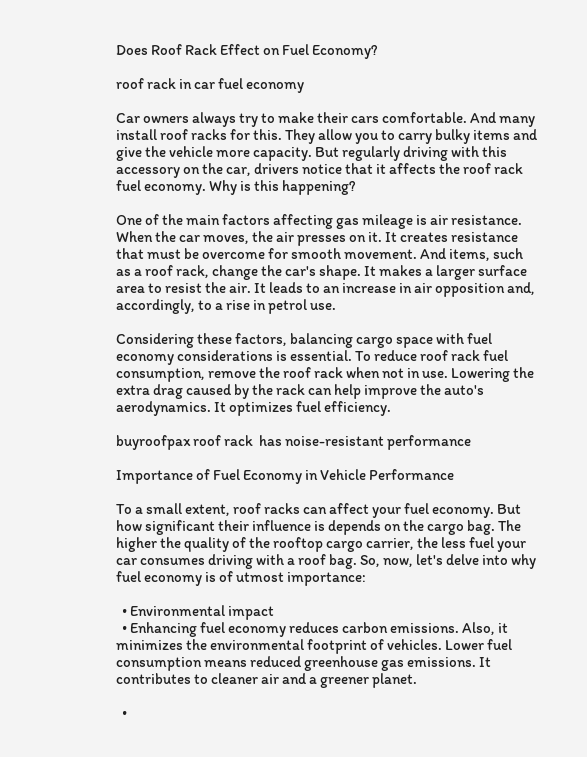Does Roof Rack Effect on Fuel Economy?

roof rack in car fuel economy

Car owners always try to make their cars comfortable. And many install roof racks for this. They allow you to carry bulky items and give the vehicle more capacity. But regularly driving with this accessory on the car, drivers notice that it affects the roof rack fuel economy. Why is this happening?

One of the main factors affecting gas mileage is air resistance. When the car moves, the air presses on it. It creates resistance that must be overcome for smooth movement. And items, such as a roof rack, change the car's shape. It makes a larger surface area to resist the air. It leads to an increase in air opposition and, accordingly, to a rise in petrol use.

Considering these factors, balancing cargo space with fuel economy considerations is essential. To reduce roof rack fuel consumption, remove the roof rack when not in use. Lowering the extra drag caused by the rack can help improve the auto's aerodynamics. It optimizes fuel efficiency.

buyroofpax roof rack  has noise-resistant performance

Importance of Fuel Economy in Vehicle Performance

To a small extent, roof racks can affect your fuel economy. But how significant their influence is depends on the cargo bag. The higher the quality of the rooftop cargo carrier, the less fuel your car consumes driving with a roof bag. So, now, let's delve into why fuel economy is of utmost importance:

  • Environmental impact
  • Enhancing fuel economy reduces carbon emissions. Also, it minimizes the environmental footprint of vehicles. Lower fuel consumption means reduced greenhouse gas emissions. It contributes to cleaner air and a greener planet.

  •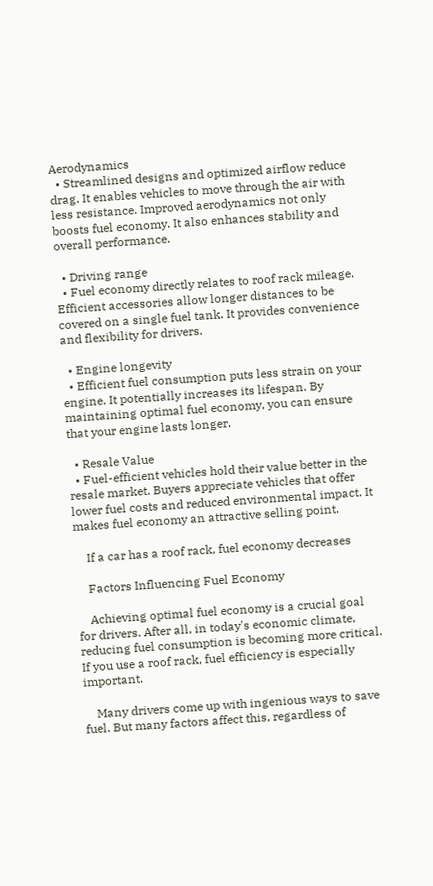Aerodynamics
  • Streamlined designs and optimized airflow reduce drag. It enables vehicles to move through the air with less resistance. Improved aerodynamics not only boosts fuel economy. It also enhances stability and overall performance.

  • Driving range
  • Fuel economy directly relates to roof rack mileage. Efficient accessories allow longer distances to be covered on a single fuel tank. It provides convenience and flexibility for drivers.

  • Engine longevity
  • Efficient fuel consumption puts less strain on your engine. It potentially increases its lifespan. By maintaining optimal fuel economy, you can ensure that your engine lasts longer.

  • Resale Value
  • Fuel-efficient vehicles hold their value better in the resale market. Buyers appreciate vehicles that offer lower fuel costs and reduced environmental impact. It makes fuel economy an attractive selling point.

    If a car has a roof rack, fuel economy decreases

    Factors Influencing Fuel Economy

    Achieving optimal fuel economy is a crucial goal for drivers. After all, in today's economic climate, reducing fuel consumption is becoming more critical. If you use a roof rack, fuel efficiency is especially important.

    Many drivers come up with ingenious ways to save fuel. But many factors affect this, regardless of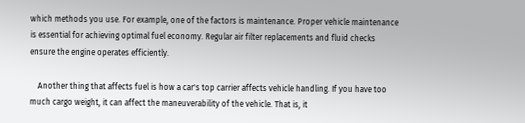which methods you use. For example, one of the factors is maintenance. Proper vehicle maintenance is essential for achieving optimal fuel economy. Regular air filter replacements and fluid checks ensure the engine operates efficiently.

    Another thing that affects fuel is how a car's top carrier affects vehicle handling. If you have too much cargo weight, it can affect the maneuverability of the vehicle. That is, it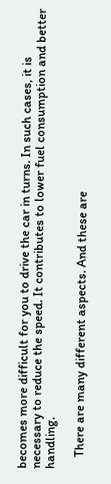becomes more difficult for you to drive the car in turns. In such cases, it is necessary to reduce the speed. It contributes to lower fuel consumption and better handling.

    There are many different aspects. And these are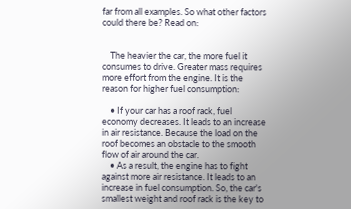far from all examples. So what other factors could there be? Read on:


    The heavier the car, the more fuel it consumes to drive. Greater mass requires more effort from the engine. It is the reason for higher fuel consumption:

    • If your car has a roof rack, fuel economy decreases. It leads to an increase in air resistance. Because the load on the roof becomes an obstacle to the smooth flow of air around the car.
    • As a result, the engine has to fight against more air resistance. It leads to an increase in fuel consumption. So, the car's smallest weight and roof rack is the key to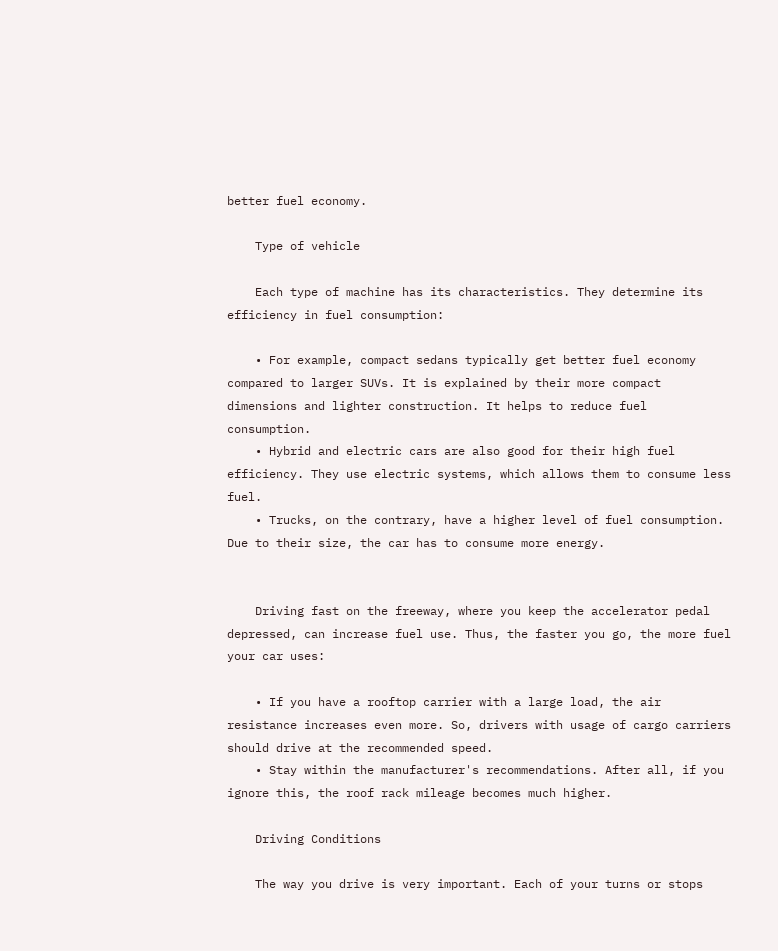better fuel economy.

    Type of vehicle

    Each type of machine has its characteristics. They determine its efficiency in fuel consumption:

    • For example, compact sedans typically get better fuel economy compared to larger SUVs. It is explained by their more compact dimensions and lighter construction. It helps to reduce fuel consumption.
    • Hybrid and electric cars are also good for their high fuel efficiency. They use electric systems, which allows them to consume less fuel.
    • Trucks, on the contrary, have a higher level of fuel consumption. Due to their size, the car has to consume more energy.


    Driving fast on the freeway, where you keep the accelerator pedal depressed, can increase fuel use. Thus, the faster you go, the more fuel your car uses:

    • If you have a rooftop carrier with a large load, the air resistance increases even more. So, drivers with usage of cargo carriers should drive at the recommended speed.
    • Stay within the manufacturer's recommendations. After all, if you ignore this, the roof rack mileage becomes much higher.

    Driving Conditions

    The way you drive is very important. Each of your turns or stops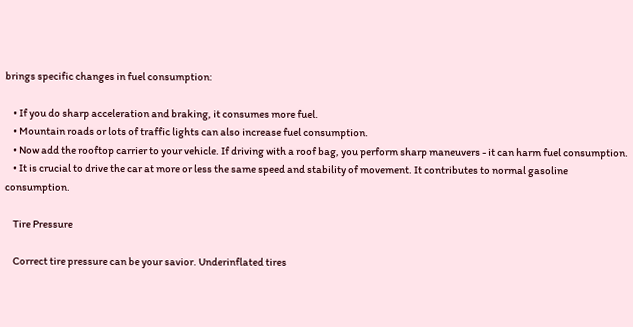brings specific changes in fuel consumption:

    • If you do sharp acceleration and braking, it consumes more fuel.
    • Mountain roads or lots of traffic lights can also increase fuel consumption.
    • Now add the rooftop carrier to your vehicle. If driving with a roof bag, you perform sharp maneuvers - it can harm fuel consumption.
    • It is crucial to drive the car at more or less the same speed and stability of movement. It contributes to normal gasoline consumption.

    Tire Pressure

    Correct tire pressure can be your savior. Underinflated tires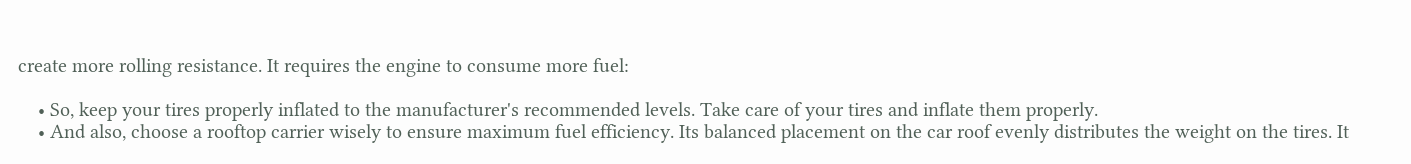create more rolling resistance. It requires the engine to consume more fuel:

    • So, keep your tires properly inflated to the manufacturer's recommended levels. Take care of your tires and inflate them properly.
    • And also, choose a rooftop carrier wisely to ensure maximum fuel efficiency. Its balanced placement on the car roof evenly distributes the weight on the tires. It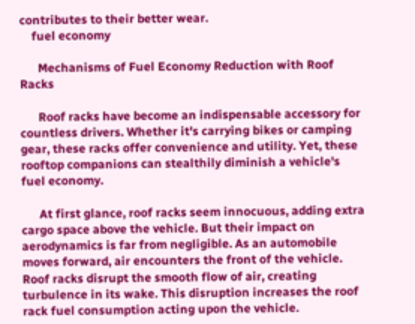contributes to their better wear.
    fuel economy

      Mechanisms of Fuel Economy Reduction with Roof Racks

      Roof racks have become an indispensable accessory for countless drivers. Whether it's carrying bikes or camping gear, these racks offer convenience and utility. Yet, these rooftop companions can stealthily diminish a vehicle's fuel economy.

      At first glance, roof racks seem innocuous, adding extra cargo space above the vehicle. But their impact on aerodynamics is far from negligible. As an automobile moves forward, air encounters the front of the vehicle. Roof racks disrupt the smooth flow of air, creating turbulence in its wake. This disruption increases the roof rack fuel consumption acting upon the vehicle.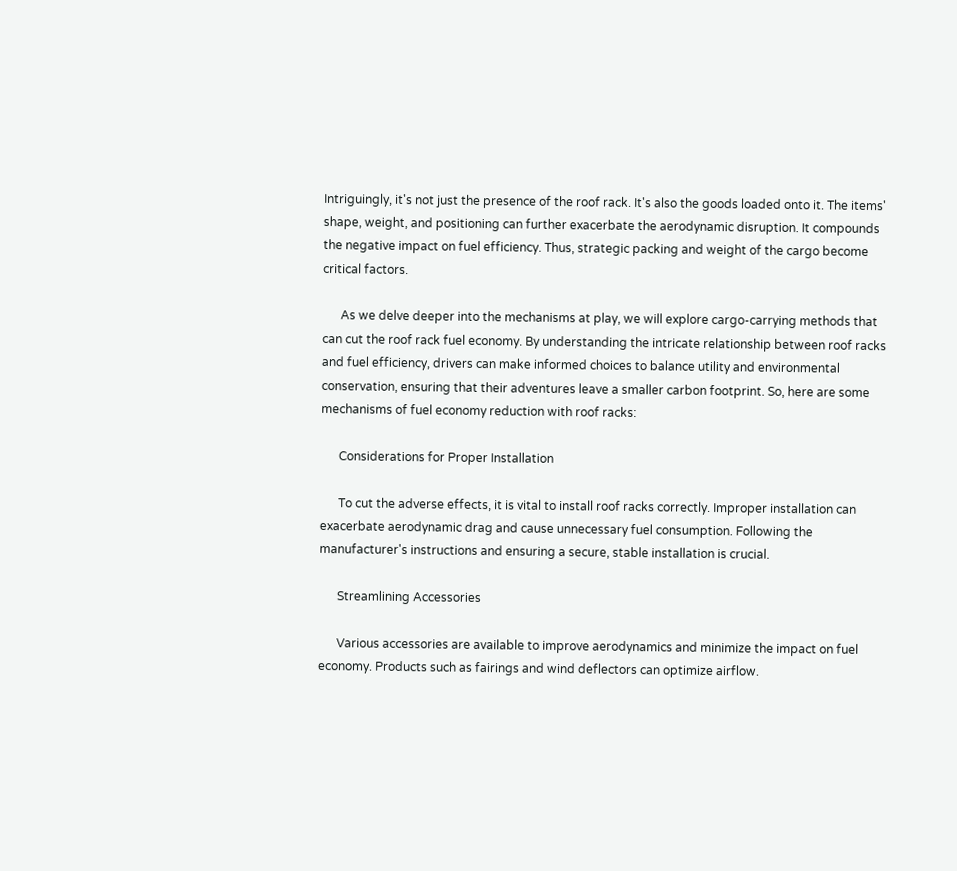Intriguingly, it's not just the presence of the roof rack. It's also the goods loaded onto it. The items' shape, weight, and positioning can further exacerbate the aerodynamic disruption. It compounds the negative impact on fuel efficiency. Thus, strategic packing and weight of the cargo become critical factors.

      As we delve deeper into the mechanisms at play, we will explore cargo-carrying methods that can cut the roof rack fuel economy. By understanding the intricate relationship between roof racks and fuel efficiency, drivers can make informed choices to balance utility and environmental conservation, ensuring that their adventures leave a smaller carbon footprint. So, here are some mechanisms of fuel economy reduction with roof racks:

      Considerations for Proper Installation

      To cut the adverse effects, it is vital to install roof racks correctly. Improper installation can exacerbate aerodynamic drag and cause unnecessary fuel consumption. Following the manufacturer's instructions and ensuring a secure, stable installation is crucial.

      Streamlining Accessories

      Various accessories are available to improve aerodynamics and minimize the impact on fuel economy. Products such as fairings and wind deflectors can optimize airflow.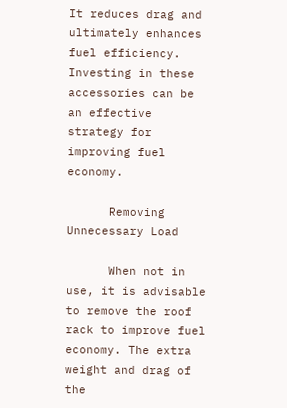It reduces drag and ultimately enhances fuel efficiency. Investing in these accessories can be an effective strategy for improving fuel economy.

      Removing Unnecessary Load

      When not in use, it is advisable to remove the roof rack to improve fuel economy. The extra weight and drag of the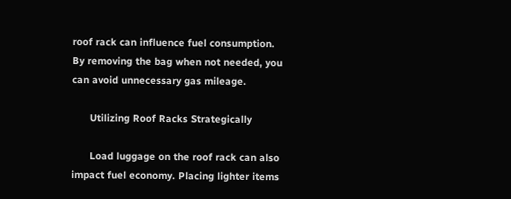roof rack can influence fuel consumption. By removing the bag when not needed, you can avoid unnecessary gas mileage.

      Utilizing Roof Racks Strategically

      Load luggage on the roof rack can also impact fuel economy. Placing lighter items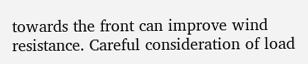towards the front can improve wind resistance. Careful consideration of load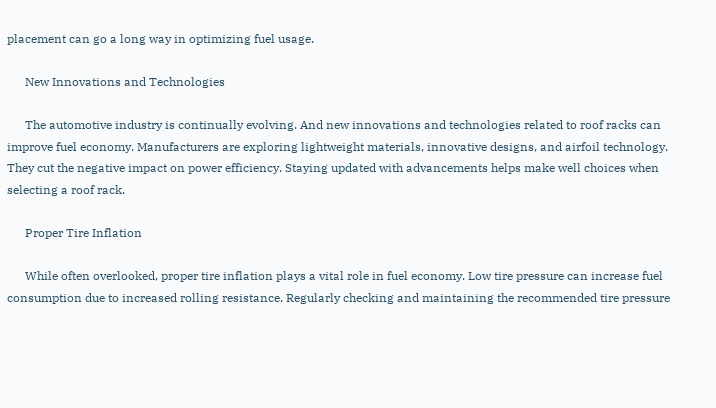placement can go a long way in optimizing fuel usage.

      New Innovations and Technologies

      The automotive industry is continually evolving. And new innovations and technologies related to roof racks can improve fuel economy. Manufacturers are exploring lightweight materials, innovative designs, and airfoil technology. They cut the negative impact on power efficiency. Staying updated with advancements helps make well choices when selecting a roof rack.

      Proper Tire Inflation

      While often overlooked, proper tire inflation plays a vital role in fuel economy. Low tire pressure can increase fuel consumption due to increased rolling resistance. Regularly checking and maintaining the recommended tire pressure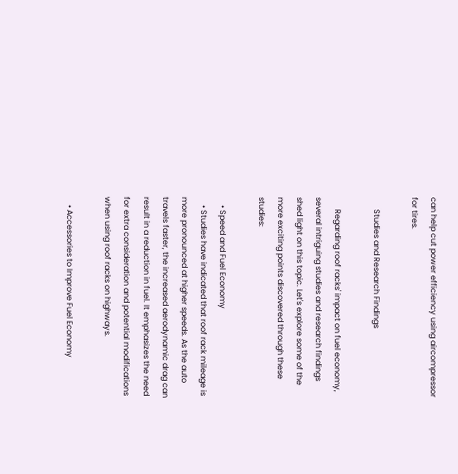can help cut power efficiency using aircompressor for tires.

      Studies and Research Findings

      Regarding roof racks' impact on fuel economy, several intriguing studies and research findings shed light on this topic. Let's explore some of the more exciting points discovered through these studies:

    • Speed and Fuel Economy
    • Studies have indicated that roof rack mileage is more pronounced at higher speeds. As the auto travels faster, the increased aerodynamic drag can result in a reduction in fuel. It emphasizes the need for extra consideration and potential modifications when using roof racks on highways.

    • Accessories to Improve Fuel Economy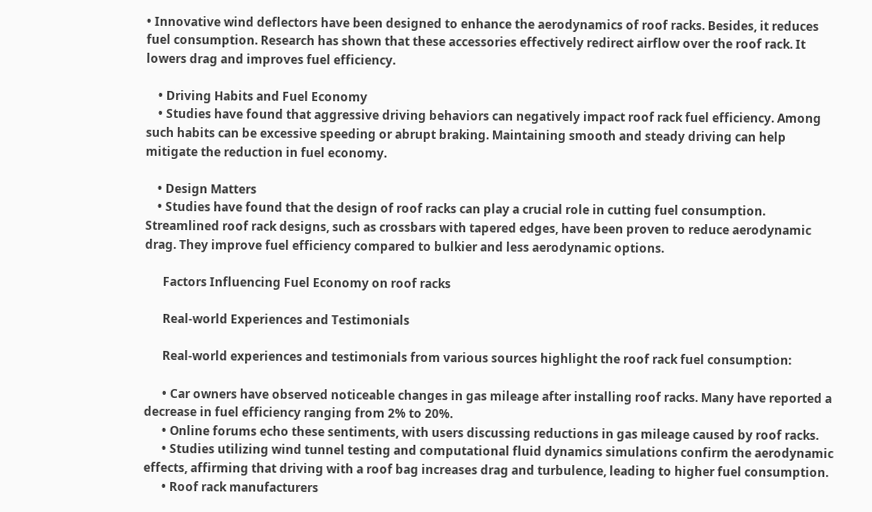• Innovative wind deflectors have been designed to enhance the aerodynamics of roof racks. Besides, it reduces fuel consumption. Research has shown that these accessories effectively redirect airflow over the roof rack. It lowers drag and improves fuel efficiency.

    • Driving Habits and Fuel Economy
    • Studies have found that aggressive driving behaviors can negatively impact roof rack fuel efficiency. Among such habits can be excessive speeding or abrupt braking. Maintaining smooth and steady driving can help mitigate the reduction in fuel economy.

    • Design Matters
    • Studies have found that the design of roof racks can play a crucial role in cutting fuel consumption. Streamlined roof rack designs, such as crossbars with tapered edges, have been proven to reduce aerodynamic drag. They improve fuel efficiency compared to bulkier and less aerodynamic options.

      Factors Influencing Fuel Economy on roof racks

      Real-world Experiences and Testimonials

      Real-world experiences and testimonials from various sources highlight the roof rack fuel consumption:

      • Car owners have observed noticeable changes in gas mileage after installing roof racks. Many have reported a decrease in fuel efficiency ranging from 2% to 20%.
      • Online forums echo these sentiments, with users discussing reductions in gas mileage caused by roof racks.
      • Studies utilizing wind tunnel testing and computational fluid dynamics simulations confirm the aerodynamic effects, affirming that driving with a roof bag increases drag and turbulence, leading to higher fuel consumption.
      • Roof rack manufacturers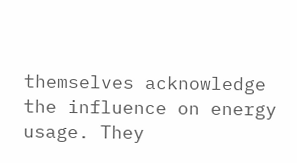themselves acknowledge the influence on energy usage. They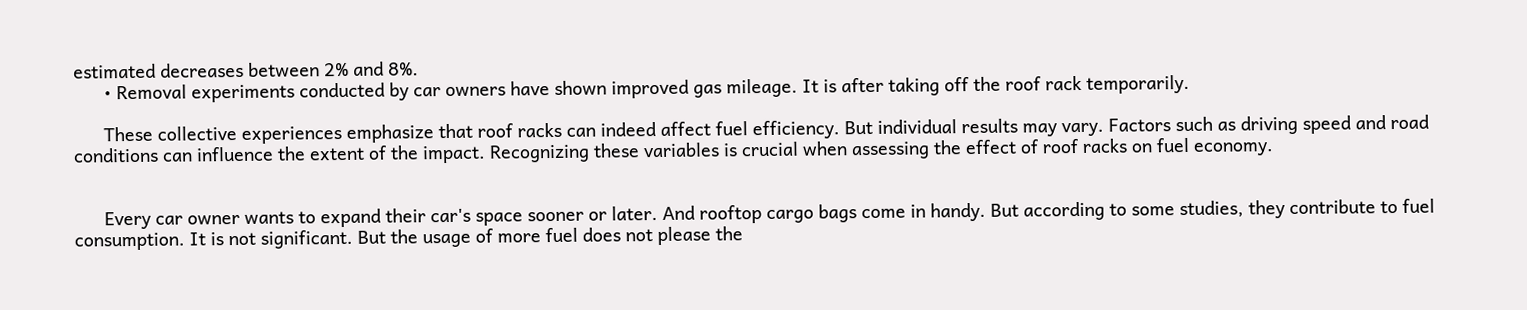estimated decreases between 2% and 8%.
      • Removal experiments conducted by car owners have shown improved gas mileage. It is after taking off the roof rack temporarily.

      These collective experiences emphasize that roof racks can indeed affect fuel efficiency. But individual results may vary. Factors such as driving speed and road conditions can influence the extent of the impact. Recognizing these variables is crucial when assessing the effect of roof racks on fuel economy.


      Every car owner wants to expand their car's space sooner or later. And rooftop cargo bags come in handy. But according to some studies, they contribute to fuel consumption. It is not significant. But the usage of more fuel does not please the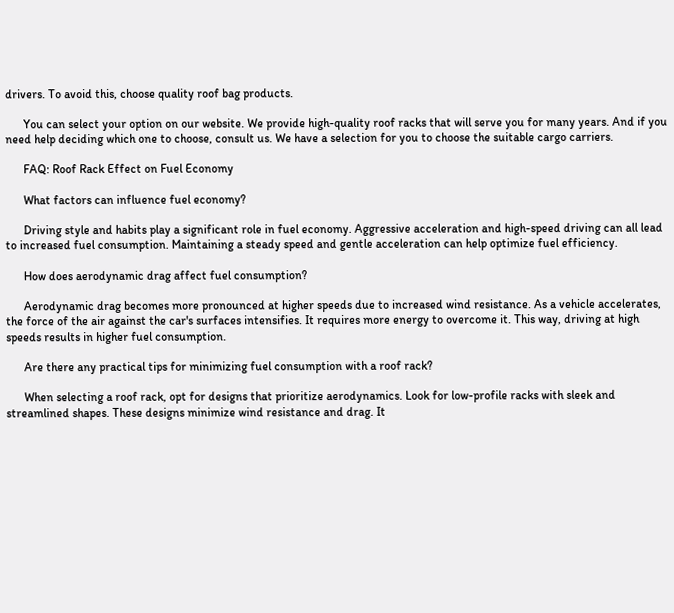drivers. To avoid this, choose quality roof bag products.

      You can select your option on our website. We provide high-quality roof racks that will serve you for many years. And if you need help deciding which one to choose, consult us. We have a selection for you to choose the suitable cargo carriers.

      FAQ: Roof Rack Effect on Fuel Economy

      What factors can influence fuel economy?

      Driving style and habits play a significant role in fuel economy. Aggressive acceleration and high-speed driving can all lead to increased fuel consumption. Maintaining a steady speed and gentle acceleration can help optimize fuel efficiency.

      How does aerodynamic drag affect fuel consumption?

      Aerodynamic drag becomes more pronounced at higher speeds due to increased wind resistance. As a vehicle accelerates, the force of the air against the car's surfaces intensifies. It requires more energy to overcome it. This way, driving at high speeds results in higher fuel consumption.

      Are there any practical tips for minimizing fuel consumption with a roof rack?

      When selecting a roof rack, opt for designs that prioritize aerodynamics. Look for low-profile racks with sleek and streamlined shapes. These designs minimize wind resistance and drag. It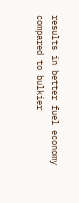results in better fuel economy compared to bulkier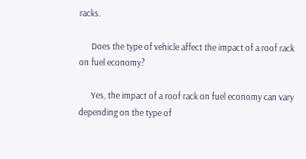racks.

      Does the type of vehicle affect the impact of a roof rack on fuel economy?

      Yes, the impact of a roof rack on fuel economy can vary depending on the type of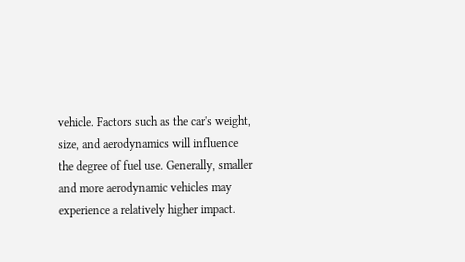vehicle. Factors such as the car's weight, size, and aerodynamics will influence the degree of fuel use. Generally, smaller and more aerodynamic vehicles may experience a relatively higher impact.